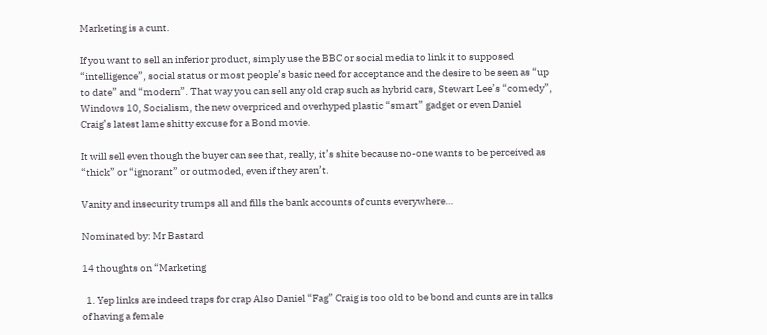Marketing is a cunt.

If you want to sell an inferior product, simply use the BBC or social media to link it to supposed “intelligence”, social status or most people’s basic need for acceptance and the desire to be seen as “up to date” and “modern”. That way you can sell any old crap such as hybrid cars, Stewart Lee’s “comedy”, Windows 10, Socialism, the new overpriced and overhyped plastic “smart” gadget or even Daniel Craig’s latest lame shitty excuse for a Bond movie.

It will sell even though the buyer can see that, really, it’s shite because no-one wants to be perceived as “thick” or “ignorant” or outmoded, even if they aren’t.

Vanity and insecurity trumps all and fills the bank accounts of cunts everywhere…

Nominated by: Mr Bastard

14 thoughts on “Marketing

  1. Yep links are indeed traps for crap Also Daniel “Fag” Craig is too old to be bond and cunts are in talks of having a female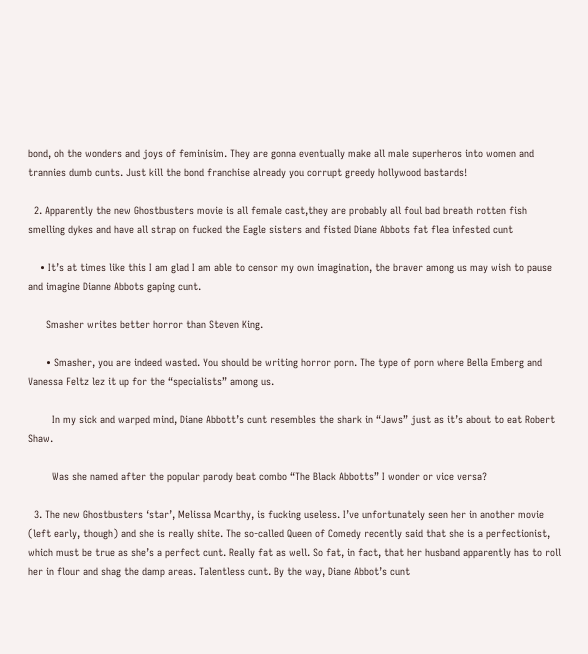bond, oh the wonders and joys of feminisim. They are gonna eventually make all male superheros into women and trannies dumb cunts. Just kill the bond franchise already you corrupt greedy hollywood bastards!

  2. Apparently the new Ghostbusters movie is all female cast,they are probably all foul bad breath rotten fish smelling dykes and have all strap on fucked the Eagle sisters and fisted Diane Abbots fat flea infested cunt

    • It’s at times like this I am glad I am able to censor my own imagination, the braver among us may wish to pause and imagine Dianne Abbots gaping cunt.

      Smasher writes better horror than Steven King.

      • Smasher, you are indeed wasted. You should be writing horror porn. The type of porn where Bella Emberg and Vanessa Feltz lez it up for the “specialists” among us.

        In my sick and warped mind, Diane Abbott’s cunt resembles the shark in “Jaws” just as it’s about to eat Robert Shaw.

        Was she named after the popular parody beat combo “The Black Abbotts” I wonder or vice versa?

  3. The new Ghostbusters ‘star’, Melissa Mcarthy, is fucking useless. I’ve unfortunately seen her in another movie (left early, though) and she is really shite. The so-called Queen of Comedy recently said that she is a perfectionist, which must be true as she’s a perfect cunt. Really fat as well. So fat, in fact, that her husband apparently has to roll her in flour and shag the damp areas. Talentless cunt. By the way, Diane Abbot’s cunt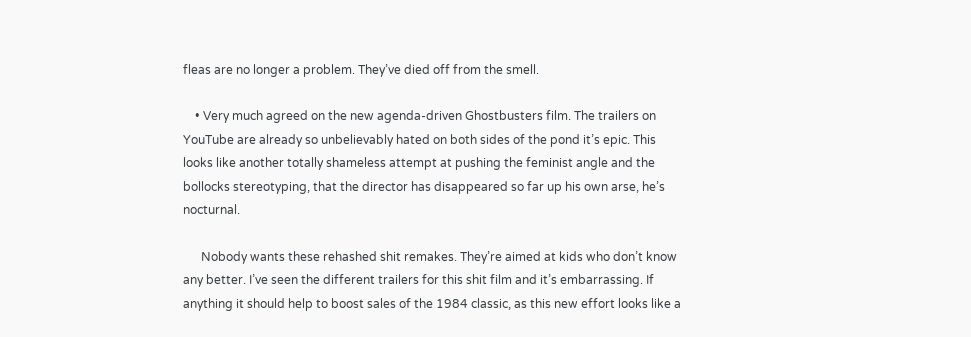fleas are no longer a problem. They’ve died off from the smell.

    • Very much agreed on the new agenda-driven Ghostbusters film. The trailers on YouTube are already so unbelievably hated on both sides of the pond it’s epic. This looks like another totally shameless attempt at pushing the feminist angle and the bollocks stereotyping, that the director has disappeared so far up his own arse, he’s nocturnal.

      Nobody wants these rehashed shit remakes. They’re aimed at kids who don’t know any better. I’ve seen the different trailers for this shit film and it’s embarrassing. If anything it should help to boost sales of the 1984 classic, as this new effort looks like a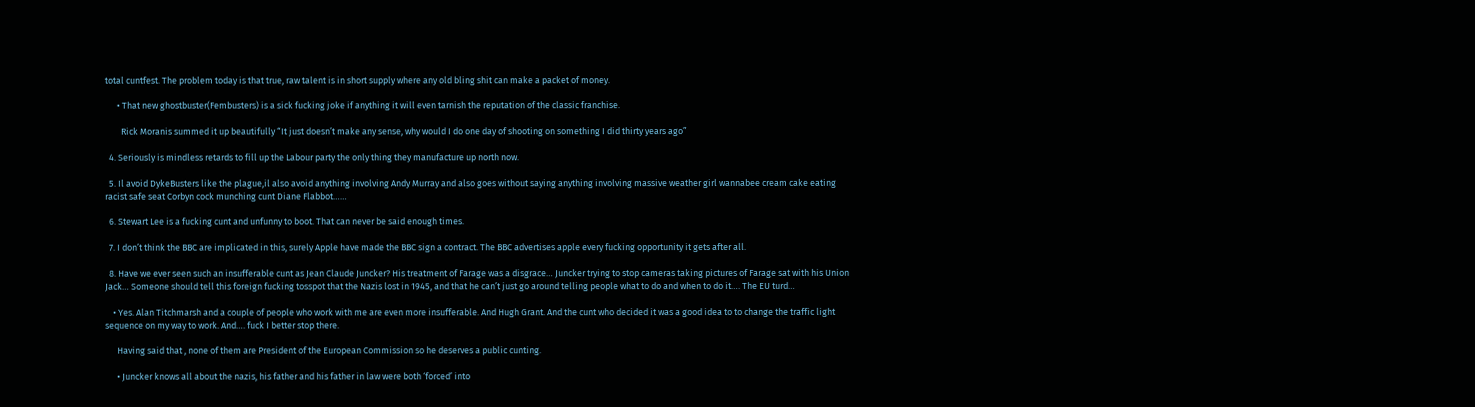total cuntfest. The problem today is that true, raw talent is in short supply where any old bling shit can make a packet of money.

      • That new ghostbuster(Fembusters) is a sick fucking joke if anything it will even tarnish the reputation of the classic franchise.

        Rick Moranis summed it up beautifully “It just doesn’t make any sense, why would I do one day of shooting on something I did thirty years ago”

  4. Seriously is mindless retards to fill up the Labour party the only thing they manufacture up north now.

  5. Il avoid DykeBusters like the plague,il also avoid anything involving Andy Murray and also goes without saying anything involving massive weather girl wannabee cream cake eating racist safe seat Corbyn cock munching cunt Diane Flabbot……

  6. Stewart Lee is a fucking cunt and unfunny to boot. That can never be said enough times.

  7. I don’t think the BBC are implicated in this, surely Apple have made the BBC sign a contract. The BBC advertises apple every fucking opportunity it gets after all.

  8. Have we ever seen such an insufferable cunt as Jean Claude Juncker? His treatment of Farage was a disgrace… Juncker trying to stop cameras taking pictures of Farage sat with his Union Jack… Someone should tell this foreign fucking tosspot that the Nazis lost in 1945, and that he can’t just go around telling people what to do and when to do it…. The EU turd…

    • Yes. Alan Titchmarsh and a couple of people who work with me are even more insufferable. And Hugh Grant. And the cunt who decided it was a good idea to to change the traffic light sequence on my way to work. And…. fuck I better stop there.

      Having said that , none of them are President of the European Commission so he deserves a public cunting.

      • Juncker knows all about the nazis, his father and his father in law were both ‘forced’ into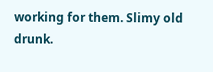working for them. Slimy old drunk.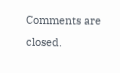Comments are closed.